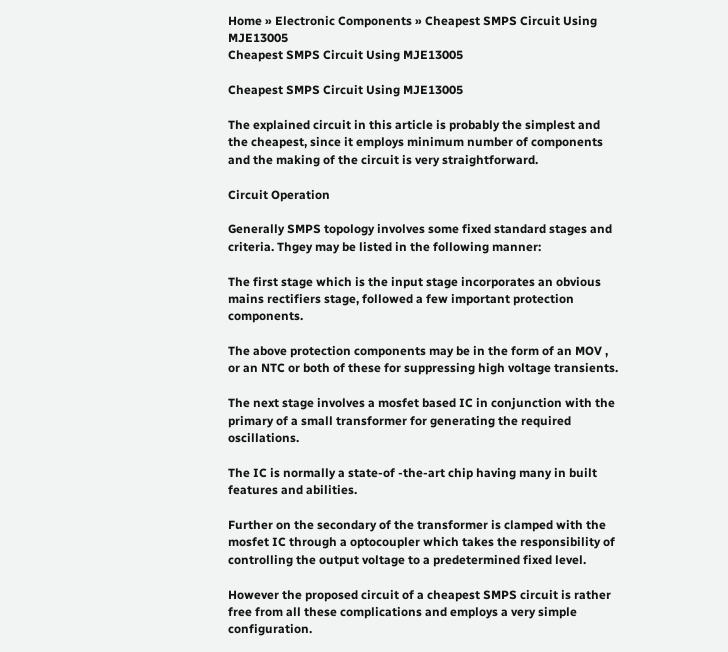Home » Electronic Components » Cheapest SMPS Circuit Using MJE13005
Cheapest SMPS Circuit Using MJE13005

Cheapest SMPS Circuit Using MJE13005

The explained circuit in this article is probably the simplest and the cheapest, since it employs minimum number of components and the making of the circuit is very straightforward.

Circuit Operation

Generally SMPS topology involves some fixed standard stages and criteria. Thgey may be listed in the following manner:

The first stage which is the input stage incorporates an obvious mains rectifiers stage, followed a few important protection components.

The above protection components may be in the form of an MOV , or an NTC or both of these for suppressing high voltage transients.

The next stage involves a mosfet based IC in conjunction with the primary of a small transformer for generating the required oscillations.

The IC is normally a state-of -the-art chip having many in built features and abilities.

Further on the secondary of the transformer is clamped with the mosfet IC through a optocoupler which takes the responsibility of controlling the output voltage to a predetermined fixed level.

However the proposed circuit of a cheapest SMPS circuit is rather free from all these complications and employs a very simple configuration.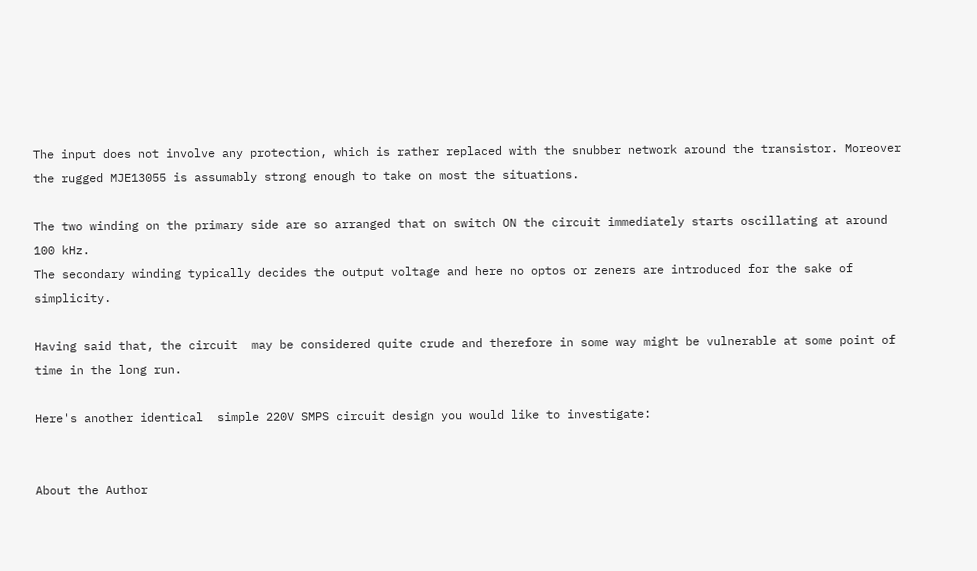The input does not involve any protection, which is rather replaced with the snubber network around the transistor. Moreover the rugged MJE13055 is assumably strong enough to take on most the situations.

The two winding on the primary side are so arranged that on switch ON the circuit immediately starts oscillating at around 100 kHz.
The secondary winding typically decides the output voltage and here no optos or zeners are introduced for the sake of simplicity.

Having said that, the circuit  may be considered quite crude and therefore in some way might be vulnerable at some point of time in the long run.

Here's another identical  simple 220V SMPS circuit design you would like to investigate:


About the Author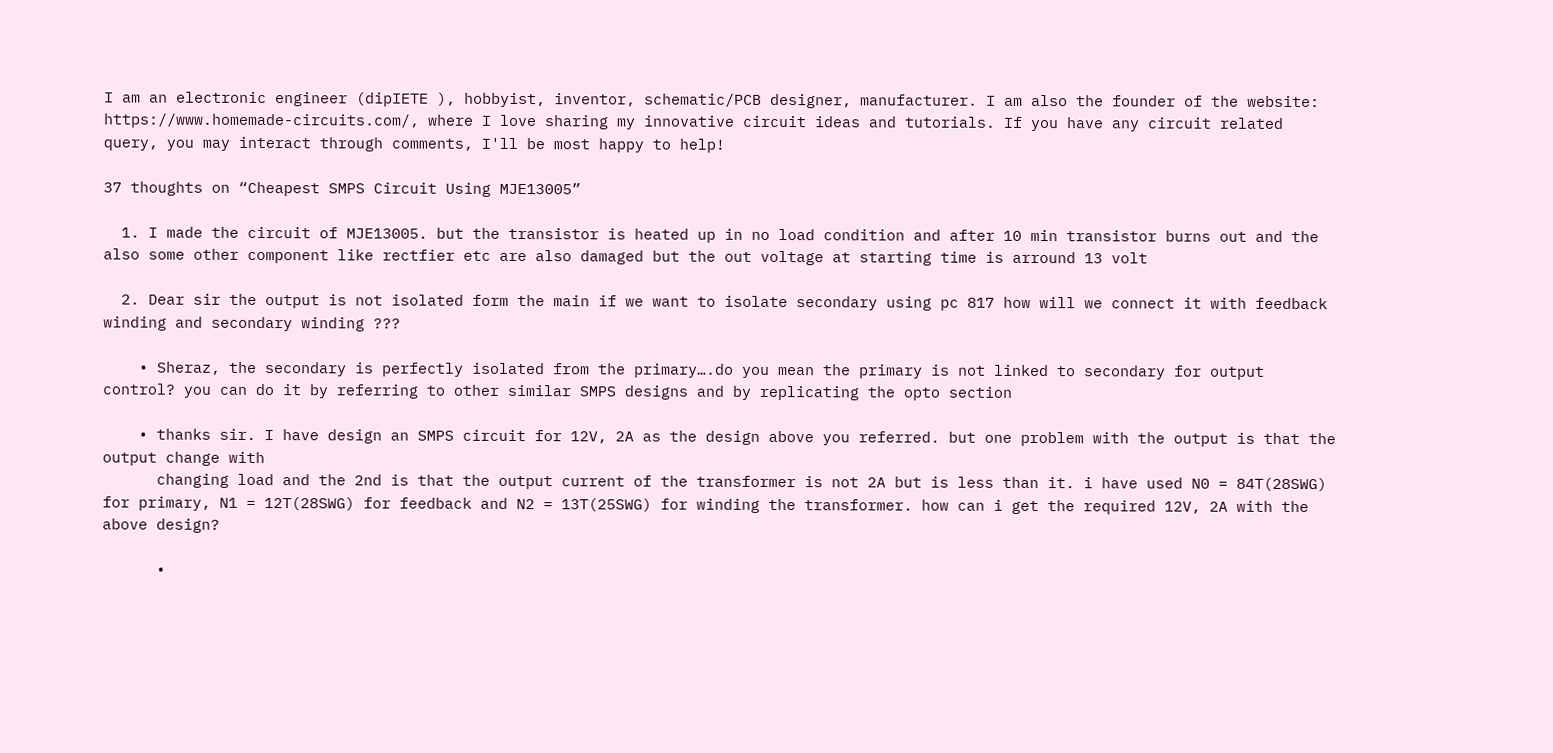I am an electronic engineer (dipIETE ), hobbyist, inventor, schematic/PCB designer, manufacturer. I am also the founder of the website: https://www.homemade-circuits.com/, where I love sharing my innovative circuit ideas and tutorials. If you have any circuit related query, you may interact through comments, I'll be most happy to help!

37 thoughts on “Cheapest SMPS Circuit Using MJE13005”

  1. I made the circuit of MJE13005. but the transistor is heated up in no load condition and after 10 min transistor burns out and the also some other component like rectfier etc are also damaged but the out voltage at starting time is arround 13 volt

  2. Dear sir the output is not isolated form the main if we want to isolate secondary using pc 817 how will we connect it with feedback winding and secondary winding ???

    • Sheraz, the secondary is perfectly isolated from the primary….do you mean the primary is not linked to secondary for output control? you can do it by referring to other similar SMPS designs and by replicating the opto section

    • thanks sir. I have design an SMPS circuit for 12V, 2A as the design above you referred. but one problem with the output is that the output change with
      changing load and the 2nd is that the output current of the transformer is not 2A but is less than it. i have used N0 = 84T(28SWG) for primary, N1 = 12T(28SWG) for feedback and N2 = 13T(25SWG) for winding the transformer. how can i get the required 12V, 2A with the above design?

      •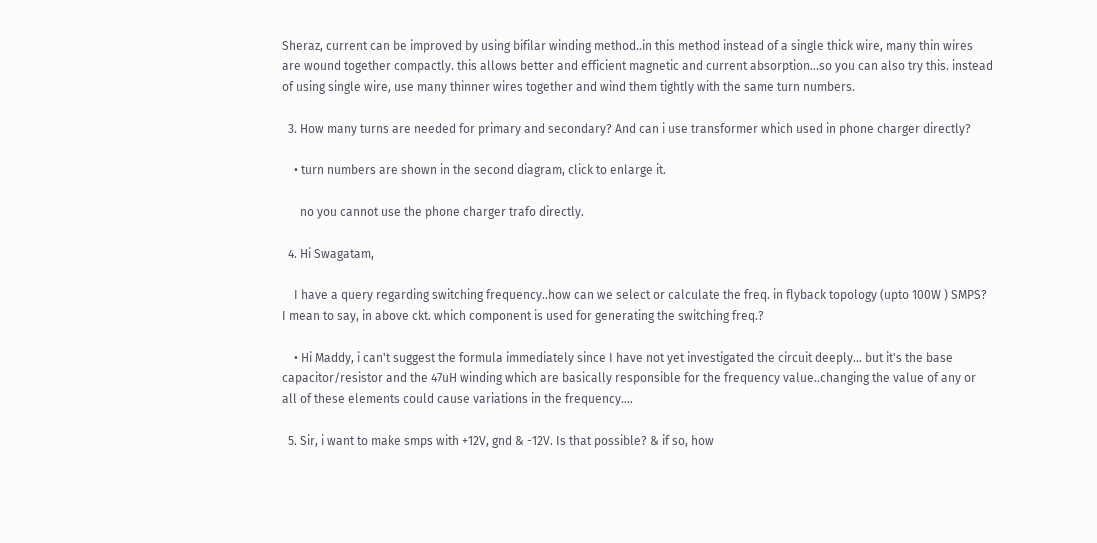Sheraz, current can be improved by using bifilar winding method..in this method instead of a single thick wire, many thin wires are wound together compactly. this allows better and efficient magnetic and current absorption…so you can also try this. instead of using single wire, use many thinner wires together and wind them tightly with the same turn numbers.

  3. How many turns are needed for primary and secondary? And can i use transformer which used in phone charger directly?

    • turn numbers are shown in the second diagram, click to enlarge it.

      no you cannot use the phone charger trafo directly.

  4. Hi Swagatam,

    I have a query regarding switching frequency..how can we select or calculate the freq. in flyback topology (upto 100W ) SMPS? I mean to say, in above ckt. which component is used for generating the switching freq.?

    • Hi Maddy, i can't suggest the formula immediately since I have not yet investigated the circuit deeply… but it's the base capacitor/resistor and the 47uH winding which are basically responsible for the frequency value..changing the value of any or all of these elements could cause variations in the frequency….

  5. Sir, i want to make smps with +12V, gnd & -12V. Is that possible? & if so, how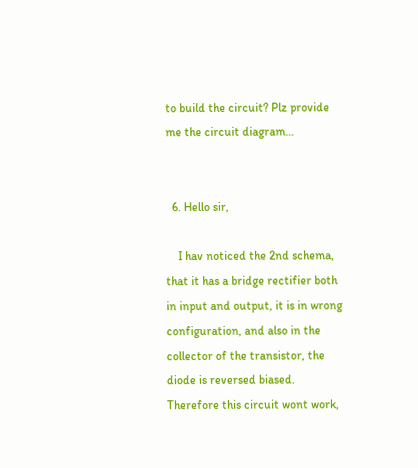to build the circuit? Plz provide me the circuit diagram…


  6. Hello sir,

    I hav noticed the 2nd schema, that it has a bridge rectifier both in input and output, it is in wrong configuration, and also in the collector of the transistor, the diode is reversed biased. Therefore this circuit wont work,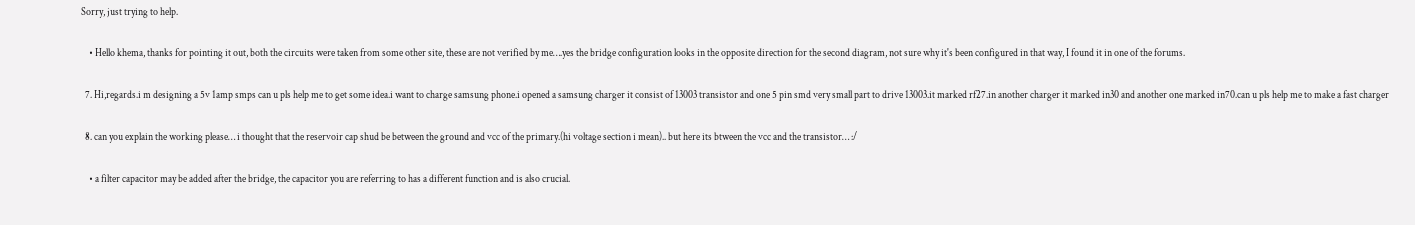Sorry, just trying to help.

    • Hello khema, thanks for pointing it out, both the circuits were taken from some other site, these are not verified by me….yes the bridge configuration looks in the opposite direction for the second diagram, not sure why it's been configured in that way, I found it in one of the forums.

  7. Hi,regards.i m designing a 5v 1amp smps can u pls help me to get some idea.i want to charge samsung phone.i opened a samsung charger it consist of 13003 transistor and one 5 pin smd very small part to drive 13003.it marked rf27.in another charger it marked in30 and another one marked in70.can u pls help me to make a fast charger

  8. can you explain the working please… i thought that the reservoir cap shud be between the ground and vcc of the primary.(hi voltage section i mean).. but here its btween the vcc and the transistor… :/

    • a filter capacitor may be added after the bridge, the capacitor you are referring to has a different function and is also crucial.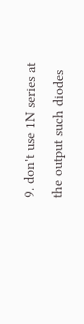9. don't use 1N series at the output such diodes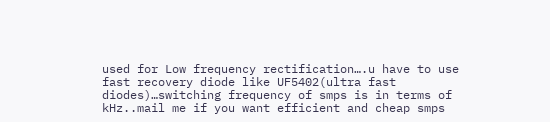used for Low frequency rectification….u have to use fast recovery diode like UF5402(ultra fast diodes)…switching frequency of smps is in terms of kHz..mail me if you want efficient and cheap smps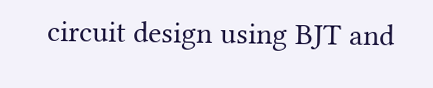circuit design using BJT and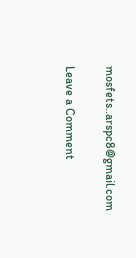mosfets..arspc8@gmail.com

Leave a Comment